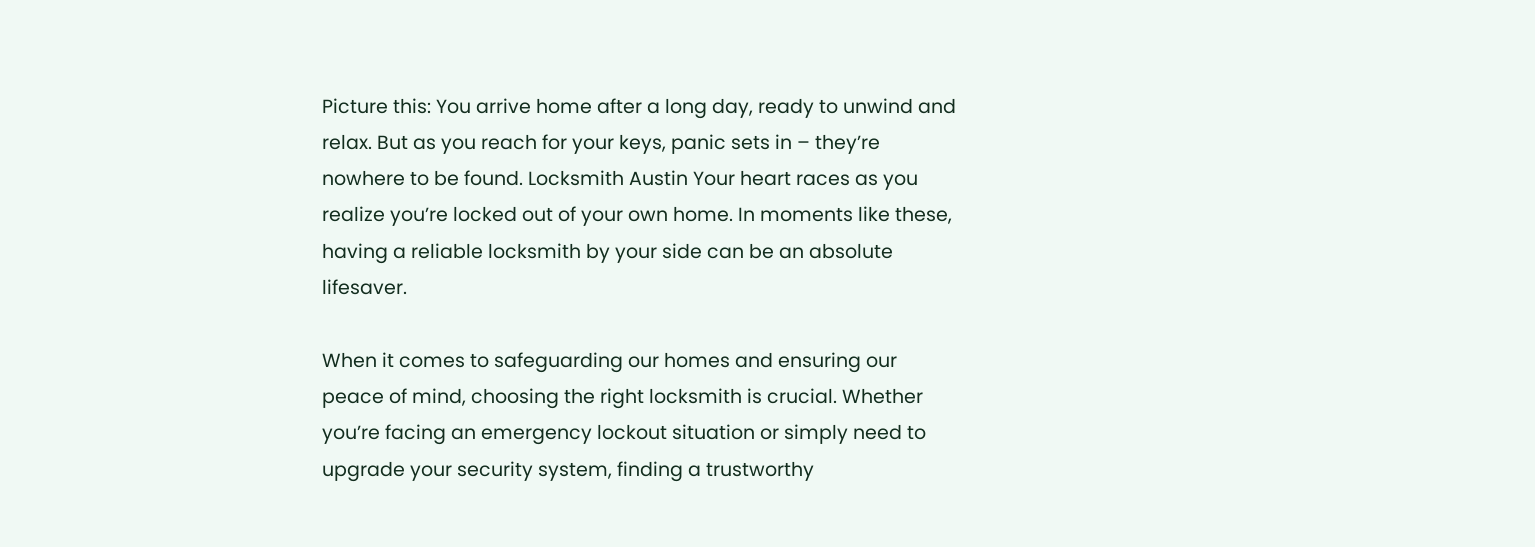Picture this: You arrive home after a long day, ready to unwind and relax. But as you reach for your keys, panic sets in – they’re nowhere to be found. Locksmith Austin Your heart races as you realize you’re locked out of your own home. In moments like these, having a reliable locksmith by your side can be an absolute lifesaver.

When it comes to safeguarding our homes and ensuring our peace of mind, choosing the right locksmith is crucial. Whether you’re facing an emergency lockout situation or simply need to upgrade your security system, finding a trustworthy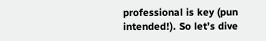professional is key (pun intended!). So let’s dive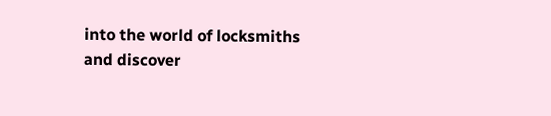into the world of locksmiths and discover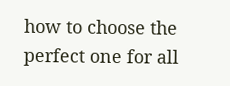how to choose the perfect one for all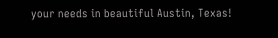your needs in beautiful Austin, Texas!